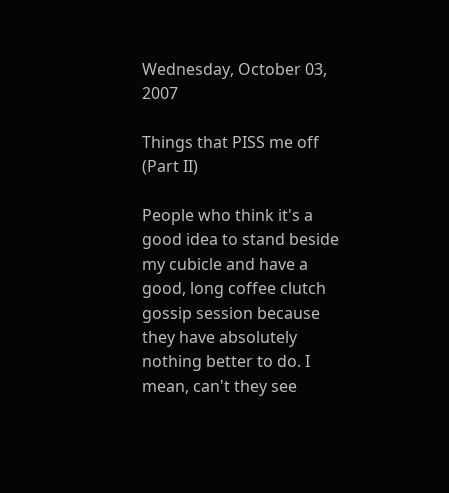Wednesday, October 03, 2007

Things that PISS me off (Part II)

People who think it's a good idea to stand beside my cubicle and have a good, long coffee clutch gossip session because they have absolutely nothing better to do. I mean, can't they see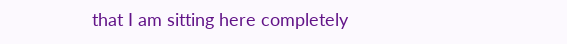that I am sitting here completely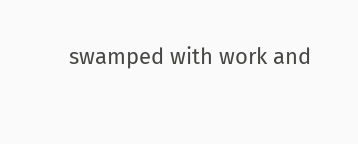swamped with work and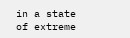in a state of extreme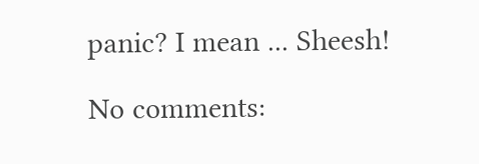panic? I mean ... Sheesh!

No comments: